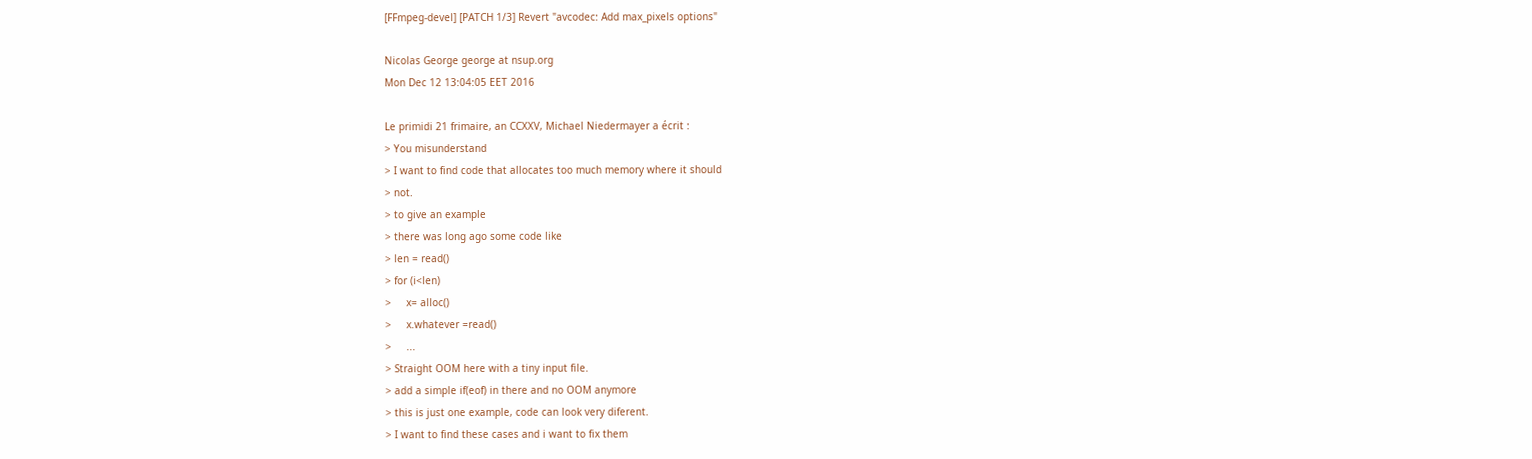[FFmpeg-devel] [PATCH 1/3] Revert "avcodec: Add max_pixels options"

Nicolas George george at nsup.org
Mon Dec 12 13:04:05 EET 2016

Le primidi 21 frimaire, an CCXXV, Michael Niedermayer a écrit :
> You misunderstand
> I want to find code that allocates too much memory where it should
> not.
> to give an example
> there was long ago some code like
> len = read()
> for (i<len)
>     x= alloc()
>     x.whatever =read()
>     ...
> Straight OOM here with a tiny input file.
> add a simple if(eof) in there and no OOM anymore
> this is just one example, code can look very diferent.
> I want to find these cases and i want to fix them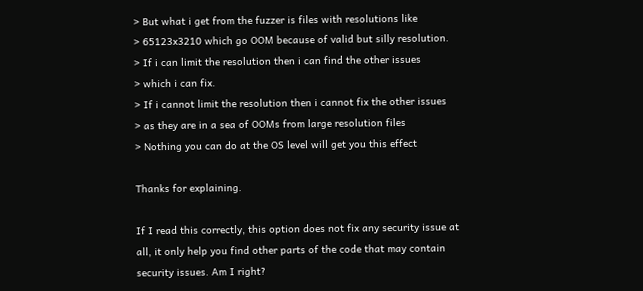> But what i get from the fuzzer is files with resolutions like
> 65123x3210 which go OOM because of valid but silly resolution.
> If i can limit the resolution then i can find the other issues
> which i can fix.
> If i cannot limit the resolution then i cannot fix the other issues
> as they are in a sea of OOMs from large resolution files
> Nothing you can do at the OS level will get you this effect

Thanks for explaining.

If I read this correctly, this option does not fix any security issue at
all, it only help you find other parts of the code that may contain
security issues. Am I right?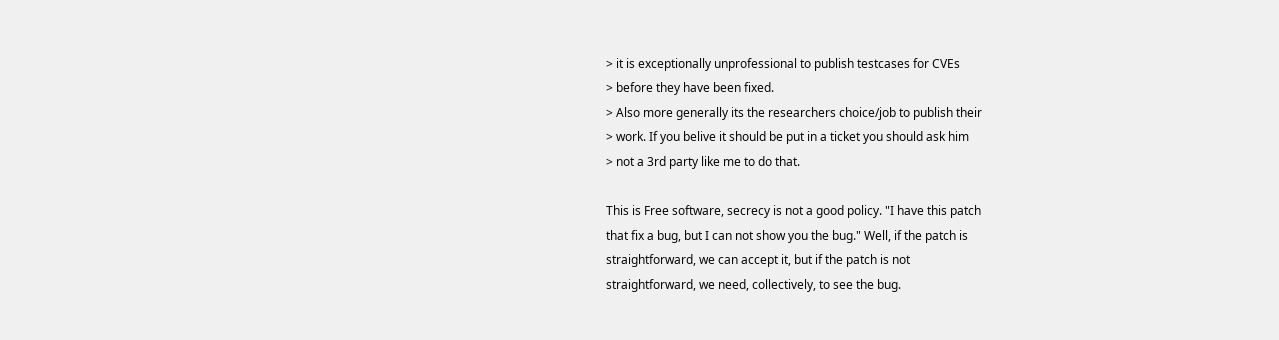> it is exceptionally unprofessional to publish testcases for CVEs
> before they have been fixed.
> Also more generally its the researchers choice/job to publish their
> work. If you belive it should be put in a ticket you should ask him
> not a 3rd party like me to do that.

This is Free software, secrecy is not a good policy. "I have this patch
that fix a bug, but I can not show you the bug." Well, if the patch is
straightforward, we can accept it, but if the patch is not
straightforward, we need, collectively, to see the bug.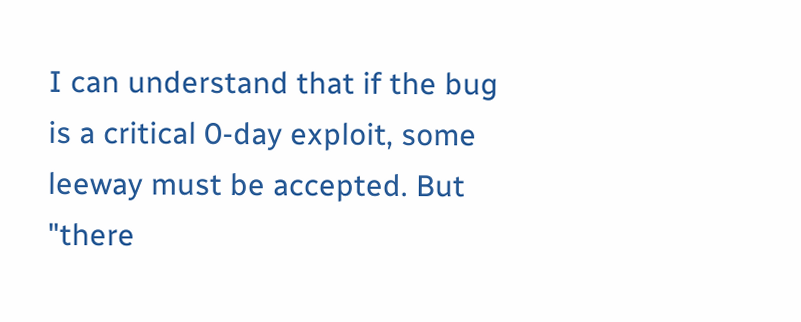I can understand that if the bug is a critical 0-day exploit, some
leeway must be accepted. But "there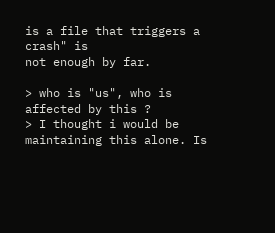is a file that triggers a crash" is
not enough by far.

> who is "us", who is affected by this ?
> I thought i would be maintaining this alone. Is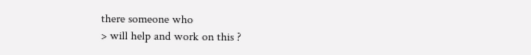there someone who
> will help and work on this ?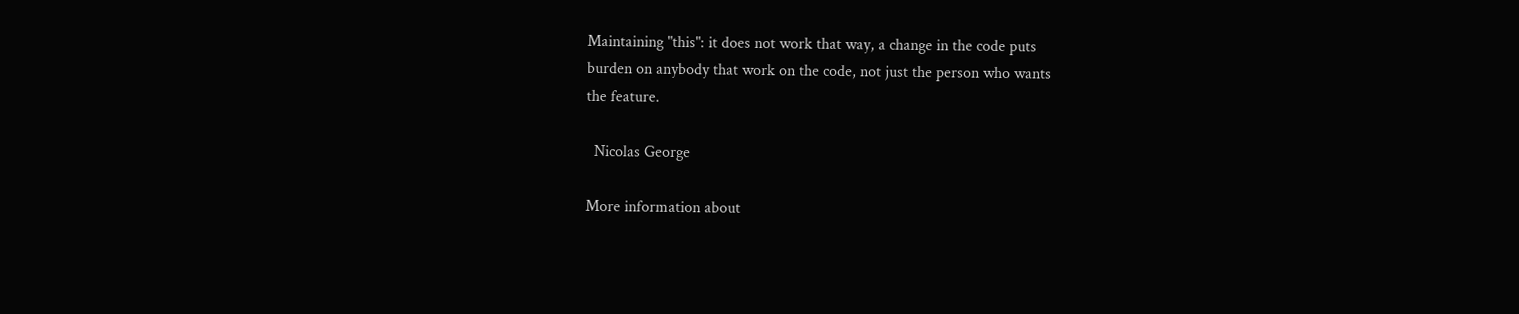Maintaining "this": it does not work that way, a change in the code puts
burden on anybody that work on the code, not just the person who wants
the feature.

  Nicolas George

More information about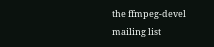the ffmpeg-devel mailing list